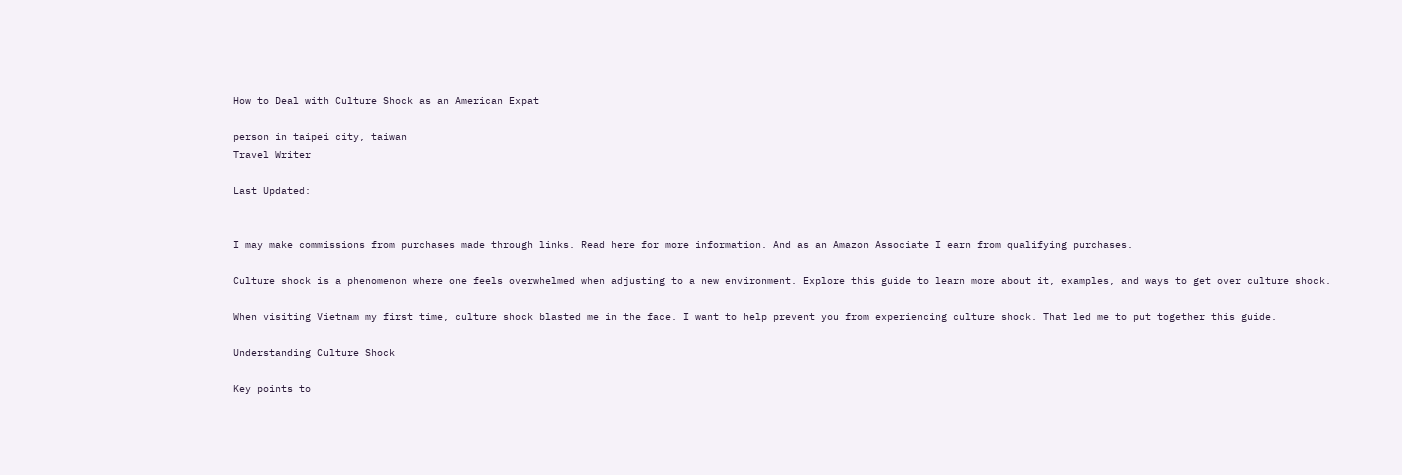How to Deal with Culture Shock as an American Expat

person in taipei city, taiwan
Travel Writer

Last Updated:


I may make commissions from purchases made through links. Read here for more information. And as an Amazon Associate I earn from qualifying purchases.

Culture shock is a phenomenon where one feels overwhelmed when adjusting to a new environment. Explore this guide to learn more about it, examples, and ways to get over culture shock.

When visiting Vietnam my first time, culture shock blasted me in the face. I want to help prevent you from experiencing culture shock. That led me to put together this guide.

Understanding Culture Shock

Key points to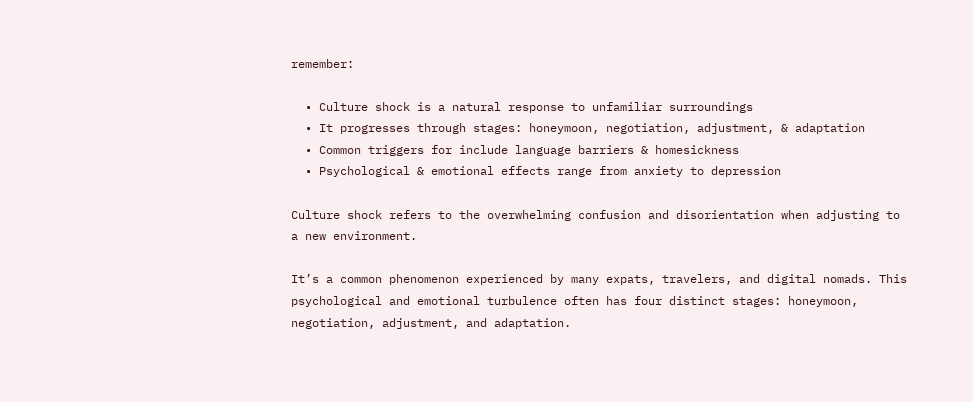remember:

  • Culture shock is a natural response to unfamiliar surroundings
  • It progresses through stages: honeymoon, negotiation, adjustment, & adaptation
  • Common triggers for include language barriers & homesickness
  • Psychological & emotional effects range from anxiety to depression

Culture shock refers to the overwhelming confusion and disorientation when adjusting to a new environment.

It’s a common phenomenon experienced by many expats, travelers, and digital nomads. This psychological and emotional turbulence often has four distinct stages: honeymoon, negotiation, adjustment, and adaptation.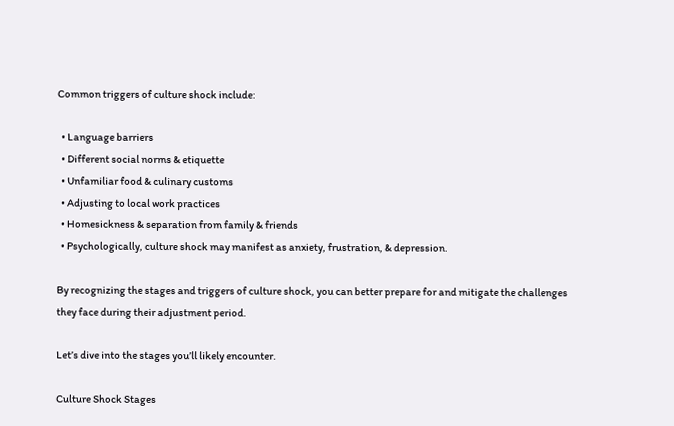Common triggers of culture shock include:

  • Language barriers
  • Different social norms & etiquette
  • Unfamiliar food & culinary customs
  • Adjusting to local work practices
  • Homesickness & separation from family & friends
  • Psychologically, culture shock may manifest as anxiety, frustration, & depression.

By recognizing the stages and triggers of culture shock, you can better prepare for and mitigate the challenges they face during their adjustment period.

Let’s dive into the stages you’ll likely encounter.

Culture Shock Stages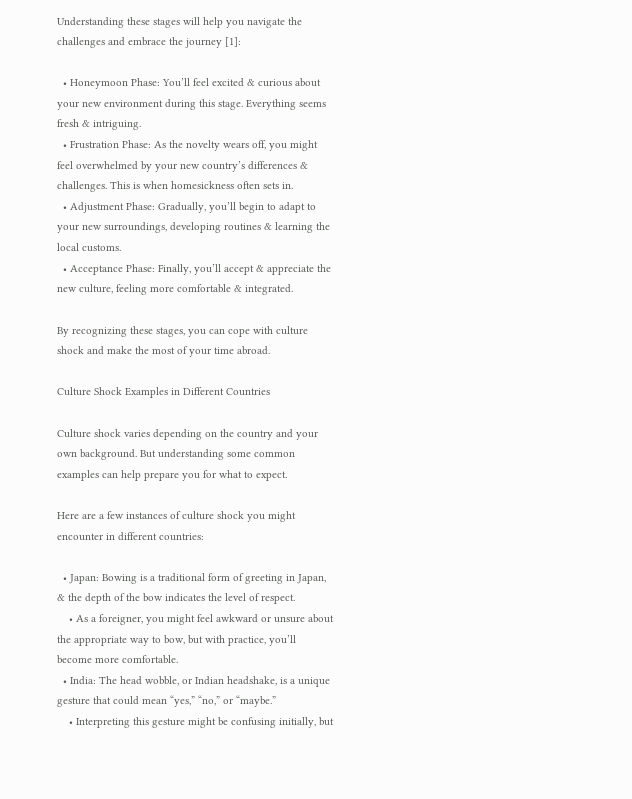Understanding these stages will help you navigate the challenges and embrace the journey [1]:

  • Honeymoon Phase: You’ll feel excited & curious about your new environment during this stage. Everything seems fresh & intriguing.
  • Frustration Phase: As the novelty wears off, you might feel overwhelmed by your new country’s differences & challenges. This is when homesickness often sets in.
  • Adjustment Phase: Gradually, you’ll begin to adapt to your new surroundings, developing routines & learning the local customs.
  • Acceptance Phase: Finally, you’ll accept & appreciate the new culture, feeling more comfortable & integrated.

By recognizing these stages, you can cope with culture shock and make the most of your time abroad.

Culture Shock Examples in Different Countries

Culture shock varies depending on the country and your own background. But understanding some common examples can help prepare you for what to expect.

Here are a few instances of culture shock you might encounter in different countries:

  • Japan: Bowing is a traditional form of greeting in Japan, & the depth of the bow indicates the level of respect.
    • As a foreigner, you might feel awkward or unsure about the appropriate way to bow, but with practice, you’ll become more comfortable.
  • India: The head wobble, or Indian headshake, is a unique gesture that could mean “yes,” “no,” or “maybe.”
    • Interpreting this gesture might be confusing initially, but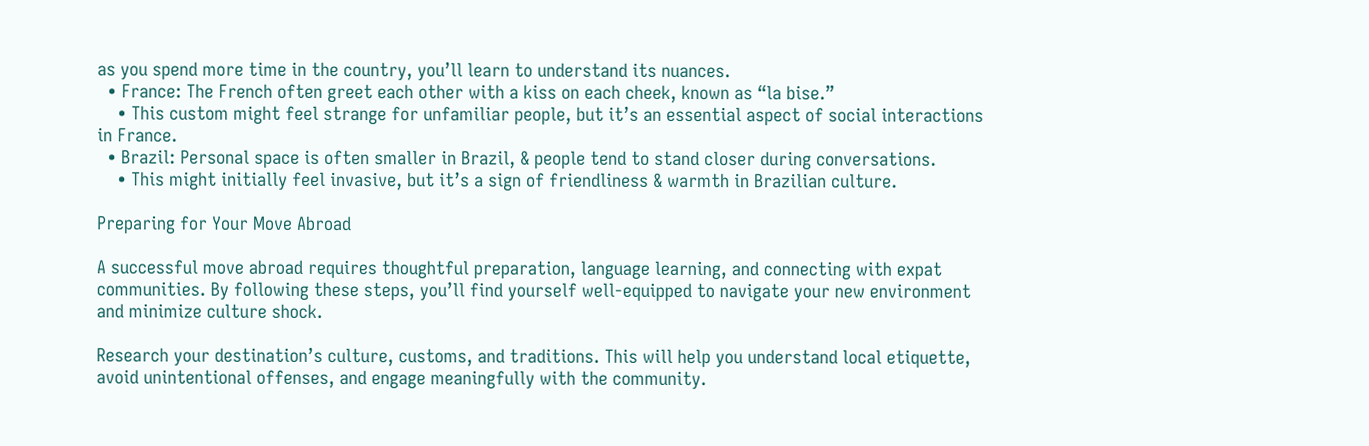as you spend more time in the country, you’ll learn to understand its nuances.
  • France: The French often greet each other with a kiss on each cheek, known as “la bise.”
    • This custom might feel strange for unfamiliar people, but it’s an essential aspect of social interactions in France.
  • Brazil: Personal space is often smaller in Brazil, & people tend to stand closer during conversations.
    • This might initially feel invasive, but it’s a sign of friendliness & warmth in Brazilian culture.

Preparing for Your Move Abroad

A successful move abroad requires thoughtful preparation, language learning, and connecting with expat communities. By following these steps, you’ll find yourself well-equipped to navigate your new environment and minimize culture shock.

Research your destination’s culture, customs, and traditions. This will help you understand local etiquette, avoid unintentional offenses, and engage meaningfully with the community.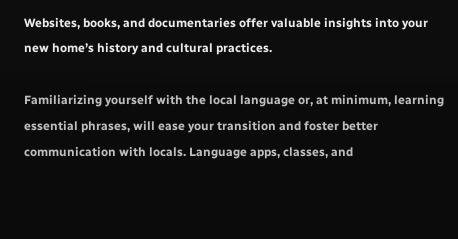Websites, books, and documentaries offer valuable insights into your new home’s history and cultural practices.

Familiarizing yourself with the local language or, at minimum, learning essential phrases, will ease your transition and foster better communication with locals. Language apps, classes, and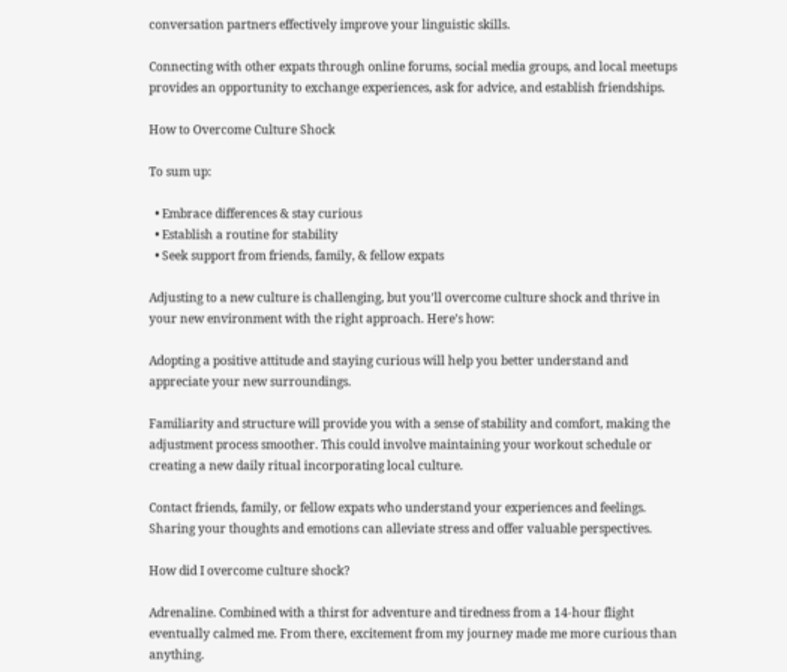conversation partners effectively improve your linguistic skills.

Connecting with other expats through online forums, social media groups, and local meetups provides an opportunity to exchange experiences, ask for advice, and establish friendships.

How to Overcome Culture Shock

To sum up:

  • Embrace differences & stay curious
  • Establish a routine for stability
  • Seek support from friends, family, & fellow expats

Adjusting to a new culture is challenging, but you’ll overcome culture shock and thrive in your new environment with the right approach. Here’s how:

Adopting a positive attitude and staying curious will help you better understand and appreciate your new surroundings.

Familiarity and structure will provide you with a sense of stability and comfort, making the adjustment process smoother. This could involve maintaining your workout schedule or creating a new daily ritual incorporating local culture.

Contact friends, family, or fellow expats who understand your experiences and feelings. Sharing your thoughts and emotions can alleviate stress and offer valuable perspectives.

How did I overcome culture shock?

Adrenaline. Combined with a thirst for adventure and tiredness from a 14-hour flight eventually calmed me. From there, excitement from my journey made me more curious than anything.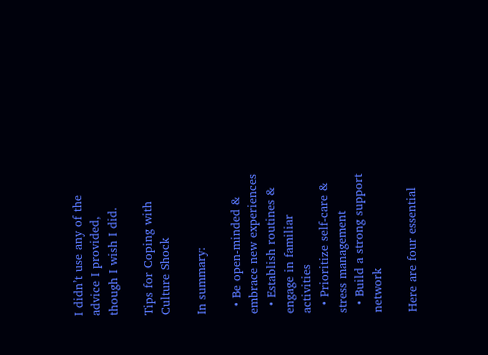I didn’t use any of the advice I provided, though I wish I did.

Tips for Coping with Culture Shock

In summary:

  • Be open-minded & embrace new experiences
  • Establish routines & engage in familiar activities
  • Prioritize self-care & stress management
  • Build a strong support network

Here are four essential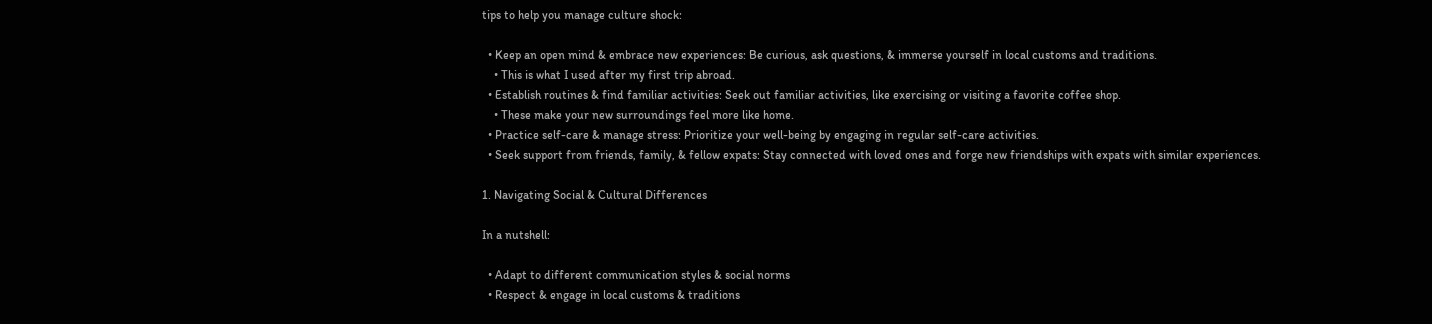tips to help you manage culture shock:

  • Keep an open mind & embrace new experiences: Be curious, ask questions, & immerse yourself in local customs and traditions.
    • This is what I used after my first trip abroad.
  • Establish routines & find familiar activities: Seek out familiar activities, like exercising or visiting a favorite coffee shop.
    • These make your new surroundings feel more like home.
  • Practice self-care & manage stress: Prioritize your well-being by engaging in regular self-care activities.
  • Seek support from friends, family, & fellow expats: Stay connected with loved ones and forge new friendships with expats with similar experiences.

1. Navigating Social & Cultural Differences

In a nutshell:

  • Adapt to different communication styles & social norms
  • Respect & engage in local customs & traditions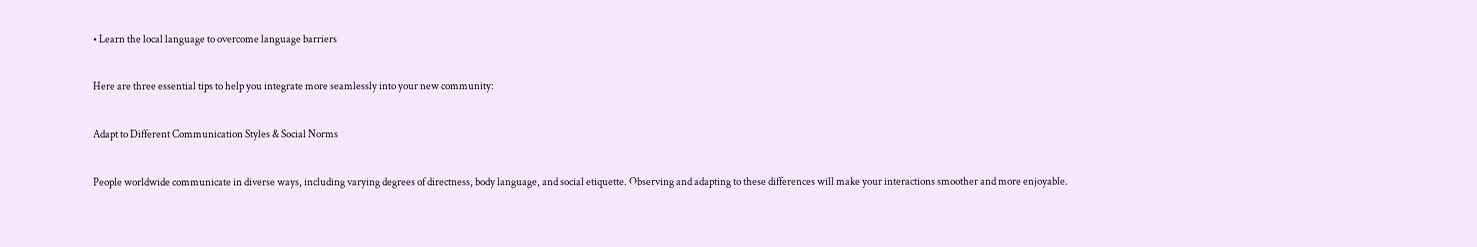• Learn the local language to overcome language barriers

Here are three essential tips to help you integrate more seamlessly into your new community:

Adapt to Different Communication Styles & Social Norms

People worldwide communicate in diverse ways, including varying degrees of directness, body language, and social etiquette. Observing and adapting to these differences will make your interactions smoother and more enjoyable.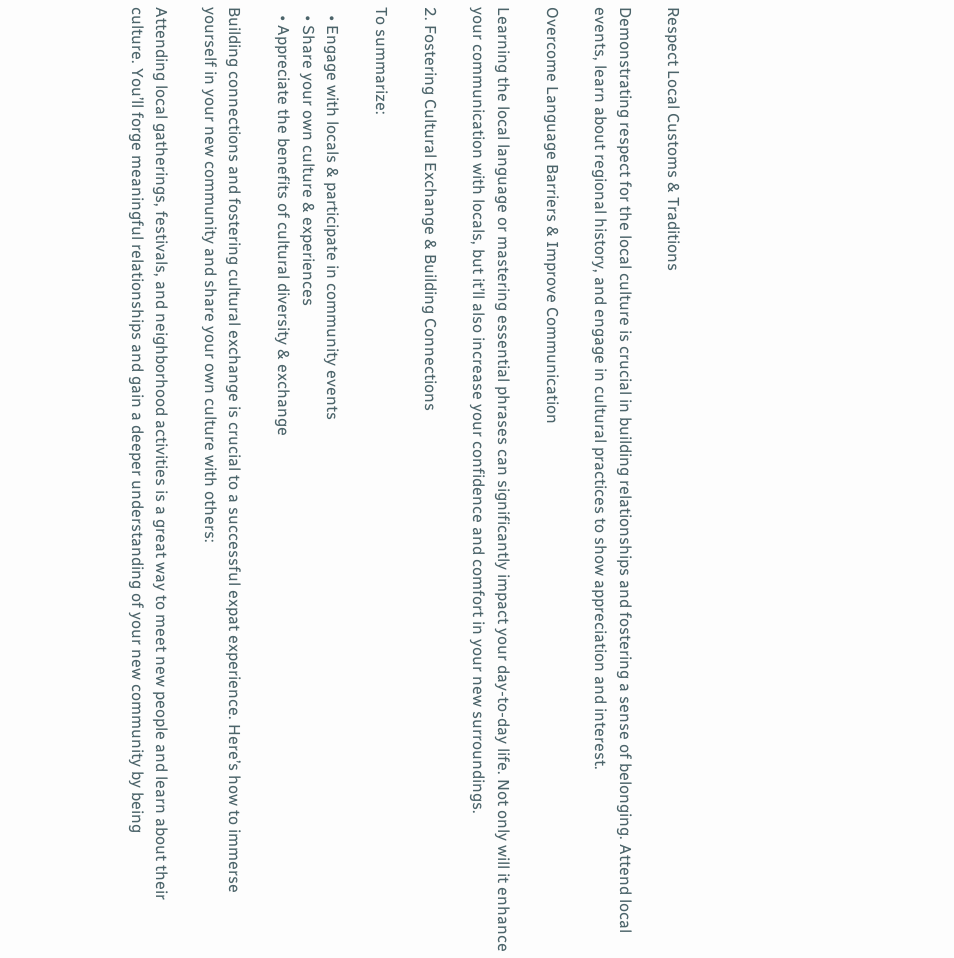Respect Local Customs & Traditions

Demonstrating respect for the local culture is crucial in building relationships and fostering a sense of belonging. Attend local events, learn about regional history, and engage in cultural practices to show appreciation and interest.

Overcome Language Barriers & Improve Communication

Learning the local language or mastering essential phrases can significantly impact your day-to-day life. Not only will it enhance your communication with locals, but it’ll also increase your confidence and comfort in your new surroundings.

2. Fostering Cultural Exchange & Building Connections

To summarize:

  • Engage with locals & participate in community events
  • Share your own culture & experiences
  • Appreciate the benefits of cultural diversity & exchange

Building connections and fostering cultural exchange is crucial to a successful expat experience. Here’s how to immerse yourself in your new community and share your own culture with others:

Attending local gatherings, festivals, and neighborhood activities is a great way to meet new people and learn about their culture. You’ll forge meaningful relationships and gain a deeper understanding of your new community by being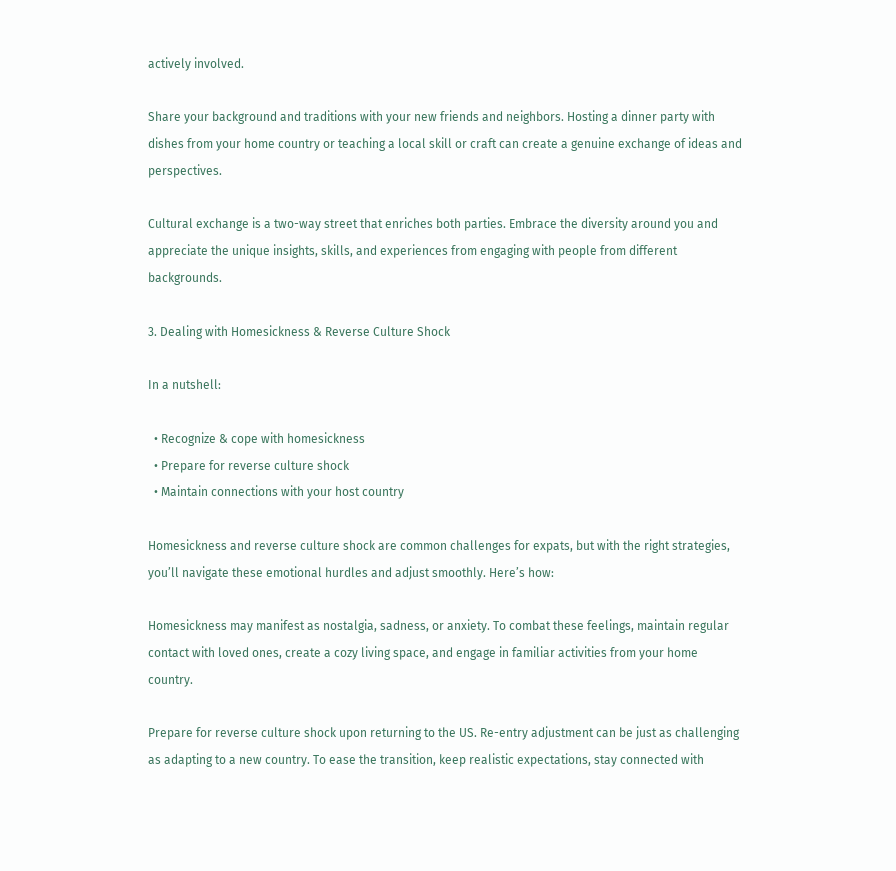actively involved.

Share your background and traditions with your new friends and neighbors. Hosting a dinner party with dishes from your home country or teaching a local skill or craft can create a genuine exchange of ideas and perspectives.

Cultural exchange is a two-way street that enriches both parties. Embrace the diversity around you and appreciate the unique insights, skills, and experiences from engaging with people from different backgrounds.

3. Dealing with Homesickness & Reverse Culture Shock

In a nutshell:

  • Recognize & cope with homesickness
  • Prepare for reverse culture shock
  • Maintain connections with your host country

Homesickness and reverse culture shock are common challenges for expats, but with the right strategies, you’ll navigate these emotional hurdles and adjust smoothly. Here’s how:

Homesickness may manifest as nostalgia, sadness, or anxiety. To combat these feelings, maintain regular contact with loved ones, create a cozy living space, and engage in familiar activities from your home country.

Prepare for reverse culture shock upon returning to the US. Re-entry adjustment can be just as challenging as adapting to a new country. To ease the transition, keep realistic expectations, stay connected with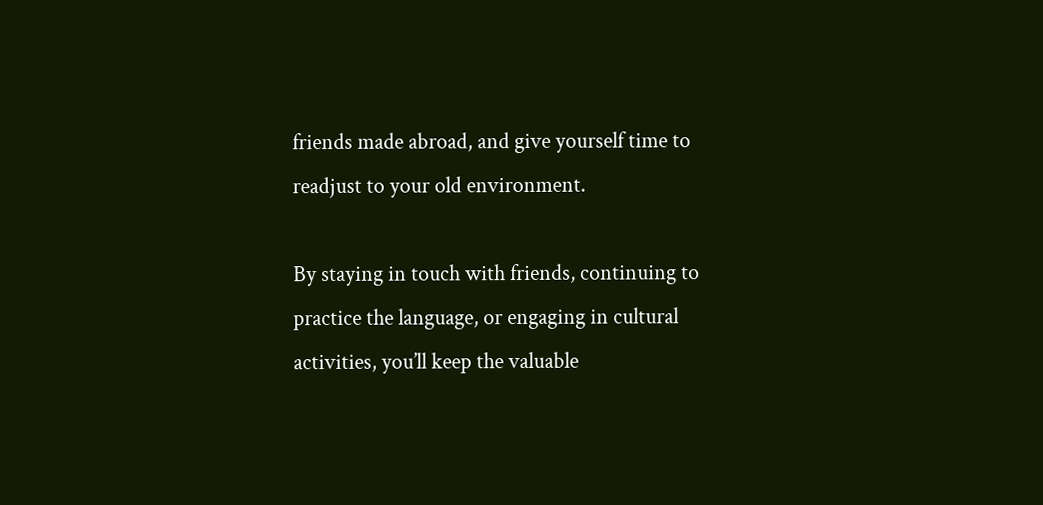friends made abroad, and give yourself time to readjust to your old environment.

By staying in touch with friends, continuing to practice the language, or engaging in cultural activities, you’ll keep the valuable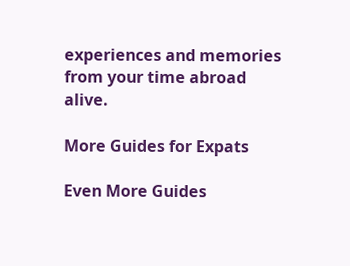experiences and memories from your time abroad alive.

More Guides for Expats

Even More Guides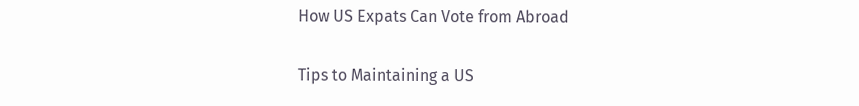How US Expats Can Vote from Abroad

Tips to Maintaining a US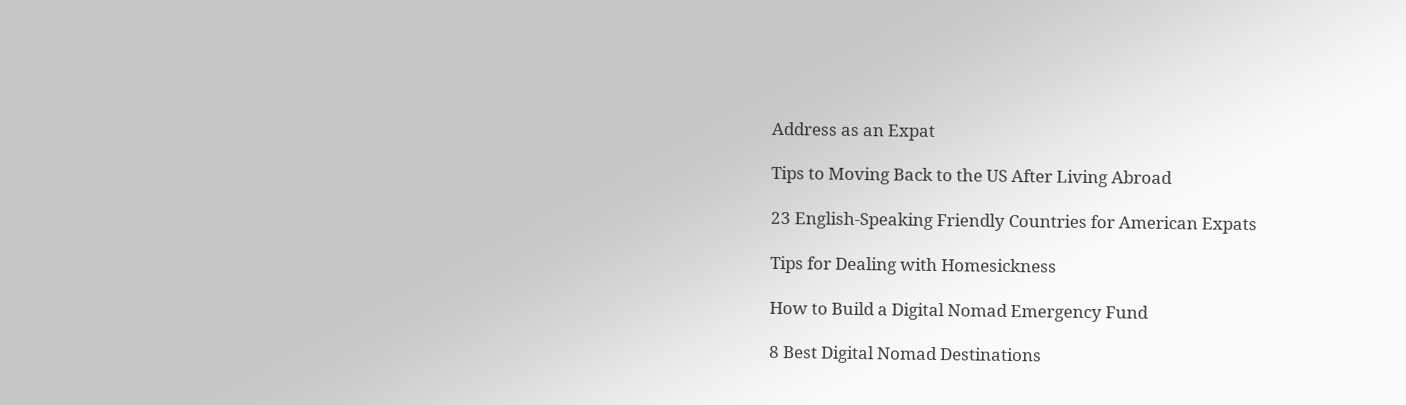Address as an Expat

Tips to Moving Back to the US After Living Abroad

23 English-Speaking Friendly Countries for American Expats

Tips for Dealing with Homesickness

How to Build a Digital Nomad Emergency Fund

8 Best Digital Nomad Destinations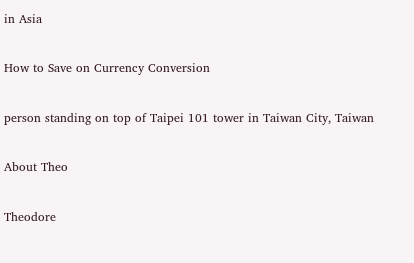in Asia

How to Save on Currency Conversion

person standing on top of Taipei 101 tower in Taiwan City, Taiwan

About Theo

Theodore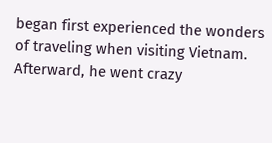began first experienced the wonders of traveling when visiting Vietnam. Afterward, he went crazy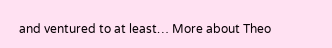and ventured to at least… More about Theo